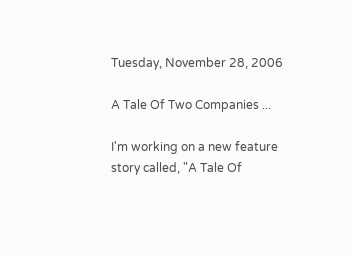Tuesday, November 28, 2006

A Tale Of Two Companies ...

I'm working on a new feature story called, "A Tale Of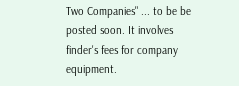Two Companies" ... to be be posted soon. It involves finder's fees for company equipment.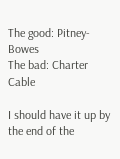The good: Pitney-Bowes
The bad: Charter Cable

I should have it up by the end of the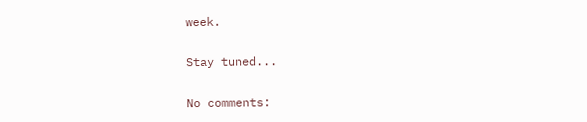week.

Stay tuned...

No comments: